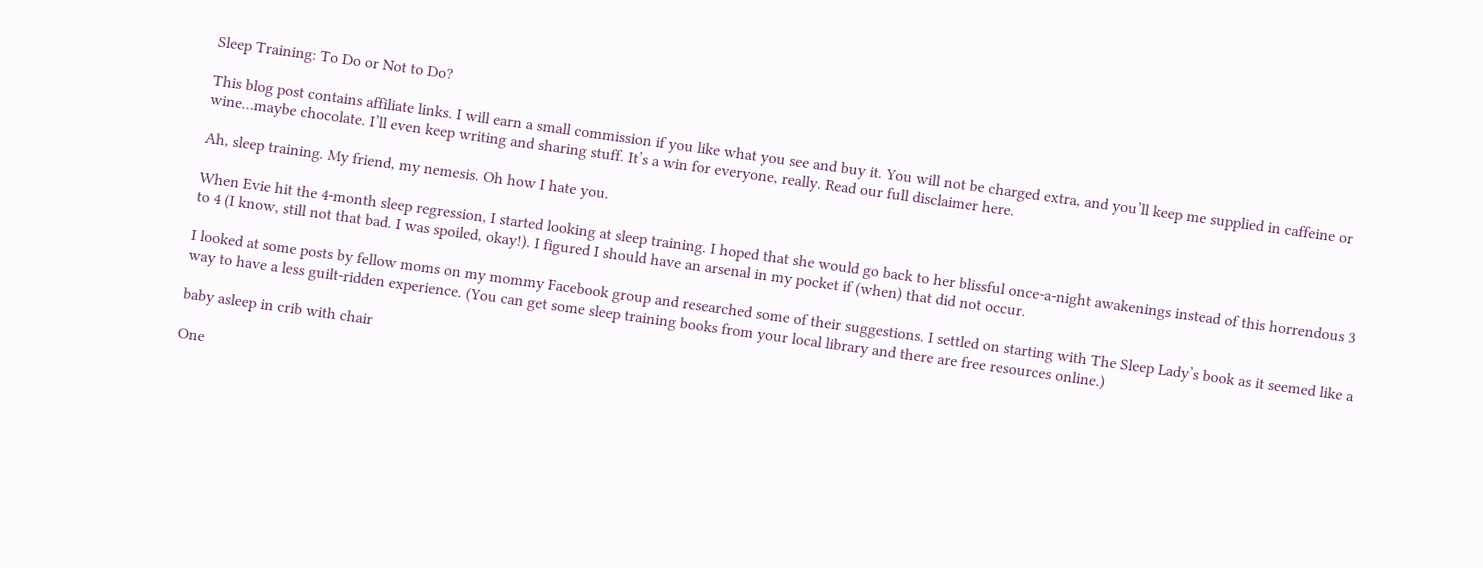Sleep Training: To Do or Not to Do?

This blog post contains affiliate links. I will earn a small commission if you like what you see and buy it. You will not be charged extra, and you’ll keep me supplied in caffeine or wine…maybe chocolate. I’ll even keep writing and sharing stuff. It’s a win for everyone, really. Read our full disclaimer here.

Ah, sleep training. My friend, my nemesis. Oh how I hate you.

When Evie hit the 4-month sleep regression, I started looking at sleep training. I hoped that she would go back to her blissful once-a-night awakenings instead of this horrendous 3 to 4 (I know, still not that bad. I was spoiled, okay!). I figured I should have an arsenal in my pocket if (when) that did not occur.

I looked at some posts by fellow moms on my mommy Facebook group and researched some of their suggestions. I settled on starting with The Sleep Lady’s book as it seemed like a way to have a less guilt-ridden experience. (You can get some sleep training books from your local library and there are free resources online.)

baby asleep in crib with chair

One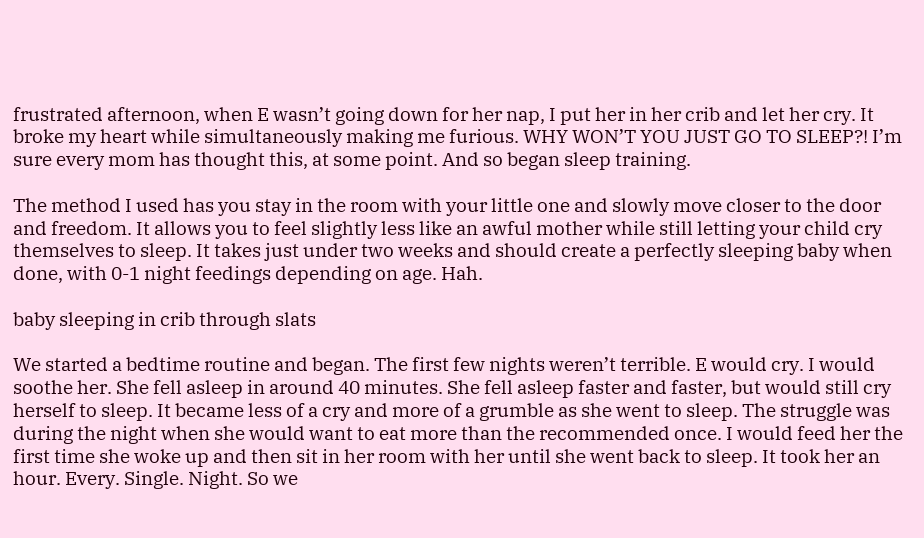frustrated afternoon, when E wasn’t going down for her nap, I put her in her crib and let her cry. It broke my heart while simultaneously making me furious. WHY WON’T YOU JUST GO TO SLEEP?! I’m sure every mom has thought this, at some point. And so began sleep training.

The method I used has you stay in the room with your little one and slowly move closer to the door and freedom. It allows you to feel slightly less like an awful mother while still letting your child cry themselves to sleep. It takes just under two weeks and should create a perfectly sleeping baby when done, with 0-1 night feedings depending on age. Hah.

baby sleeping in crib through slats

We started a bedtime routine and began. The first few nights weren’t terrible. E would cry. I would soothe her. She fell asleep in around 40 minutes. She fell asleep faster and faster, but would still cry herself to sleep. It became less of a cry and more of a grumble as she went to sleep. The struggle was during the night when she would want to eat more than the recommended once. I would feed her the first time she woke up and then sit in her room with her until she went back to sleep. It took her an hour. Every. Single. Night. So we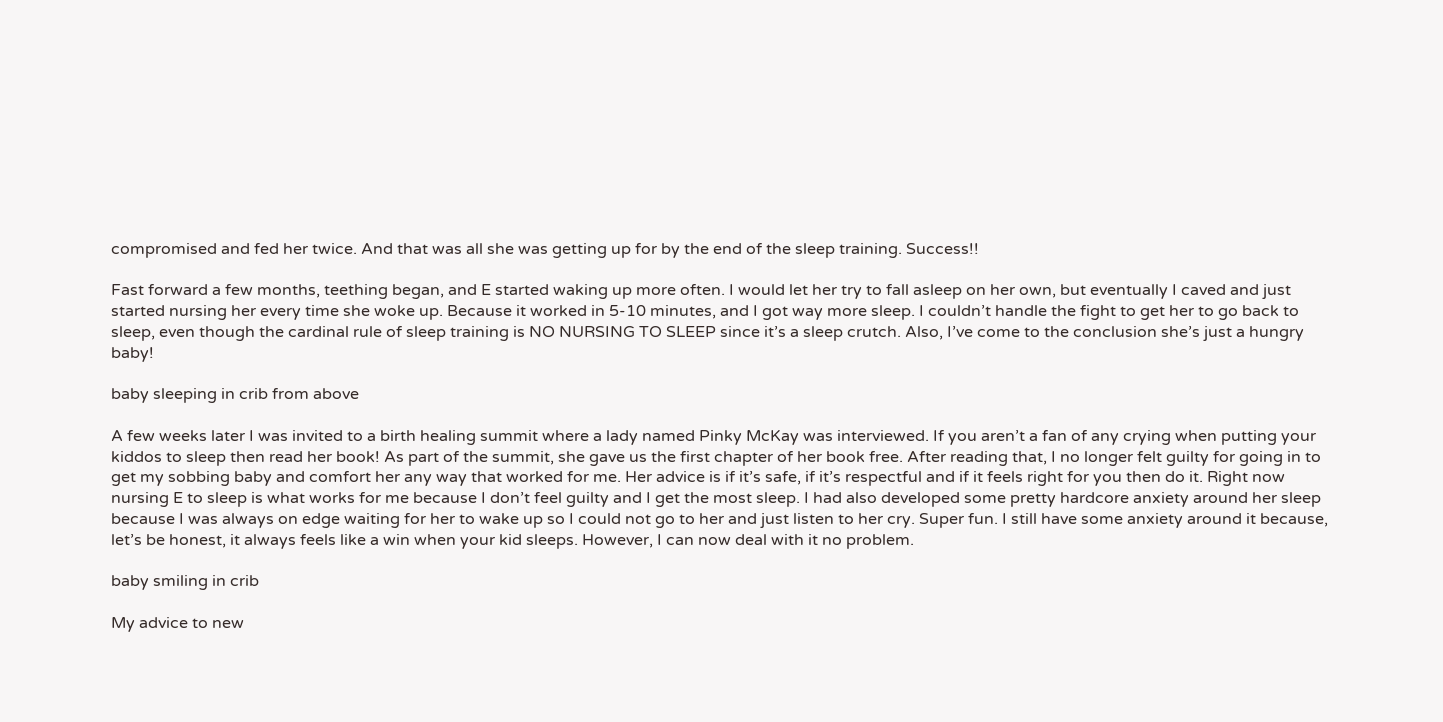compromised and fed her twice. And that was all she was getting up for by the end of the sleep training. Success!!

Fast forward a few months, teething began, and E started waking up more often. I would let her try to fall asleep on her own, but eventually I caved and just started nursing her every time she woke up. Because it worked in 5-10 minutes, and I got way more sleep. I couldn’t handle the fight to get her to go back to sleep, even though the cardinal rule of sleep training is NO NURSING TO SLEEP since it’s a sleep crutch. Also, I’ve come to the conclusion she’s just a hungry baby!

baby sleeping in crib from above

A few weeks later I was invited to a birth healing summit where a lady named Pinky McKay was interviewed. If you aren’t a fan of any crying when putting your kiddos to sleep then read her book! As part of the summit, she gave us the first chapter of her book free. After reading that, I no longer felt guilty for going in to get my sobbing baby and comfort her any way that worked for me. Her advice is if it’s safe, if it’s respectful and if it feels right for you then do it. Right now nursing E to sleep is what works for me because I don’t feel guilty and I get the most sleep. I had also developed some pretty hardcore anxiety around her sleep because I was always on edge waiting for her to wake up so I could not go to her and just listen to her cry. Super fun. I still have some anxiety around it because, let’s be honest, it always feels like a win when your kid sleeps. However, I can now deal with it no problem.

baby smiling in crib

My advice to new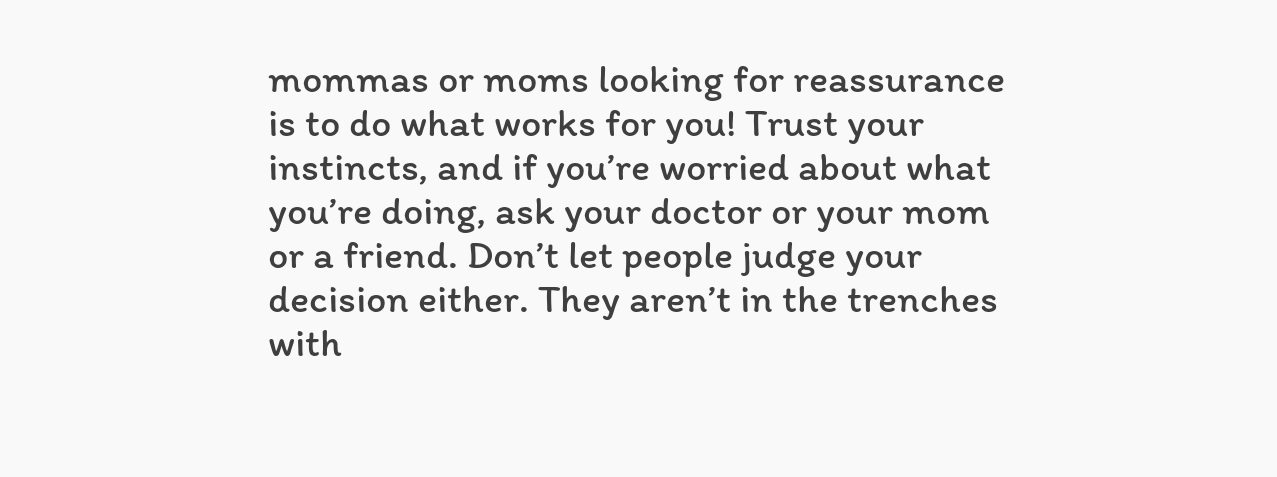mommas or moms looking for reassurance is to do what works for you! Trust your instincts, and if you’re worried about what you’re doing, ask your doctor or your mom or a friend. Don’t let people judge your decision either. They aren’t in the trenches with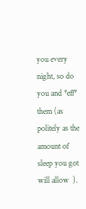you every night, so do you and *eff* them (as politely as the amount of sleep you got will allow  ).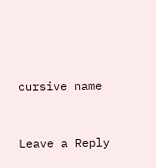cursive name


Leave a Reply